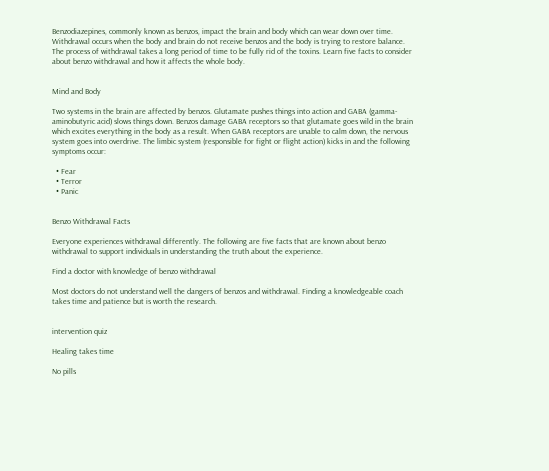Benzodiazepines, commonly known as benzos, impact the brain and body which can wear down over time. Withdrawal occurs when the body and brain do not receive benzos and the body is trying to restore balance. The process of withdrawal takes a long period of time to be fully rid of the toxins. Learn five facts to consider about benzo withdrawal and how it affects the whole body.


Mind and Body

Two systems in the brain are affected by benzos. Glutamate pushes things into action and GABA (gamma-aminobutyric acid) slows things down. Benzos damage GABA receptors so that glutamate goes wild in the brain which excites everything in the body as a result. When GABA receptors are unable to calm down, the nervous system goes into overdrive. The limbic system (responsible for fight or flight action) kicks in and the following symptoms occur:

  • Fear
  • Terror
  • Panic


Benzo Withdrawal Facts

Everyone experiences withdrawal differently. The following are five facts that are known about benzo withdrawal to support individuals in understanding the truth about the experience.

Find a doctor with knowledge of benzo withdrawal

Most doctors do not understand well the dangers of benzos and withdrawal. Finding a knowledgeable coach takes time and patience but is worth the research.


intervention quiz

Healing takes time

No pills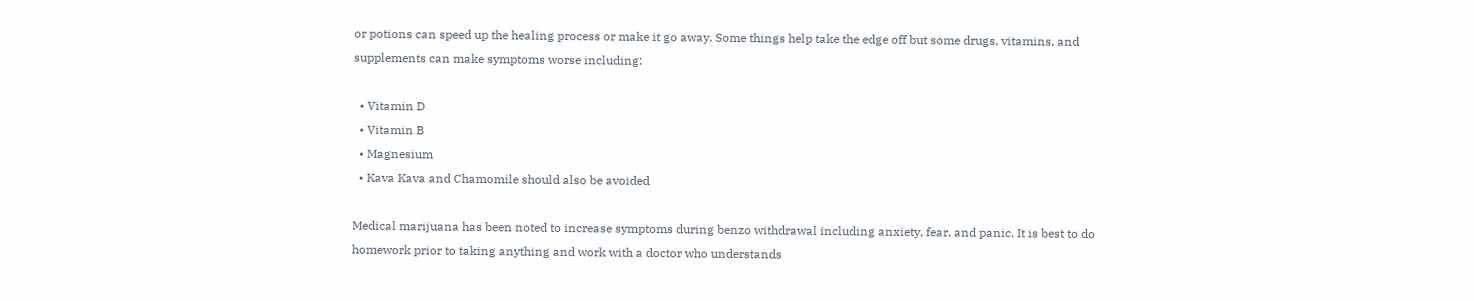or potions can speed up the healing process or make it go away. Some things help take the edge off but some drugs, vitamins, and supplements can make symptoms worse including:

  • Vitamin D
  • Vitamin B
  • Magnesium
  • Kava Kava and Chamomile should also be avoided

Medical marijuana has been noted to increase symptoms during benzo withdrawal including anxiety, fear, and panic. It is best to do homework prior to taking anything and work with a doctor who understands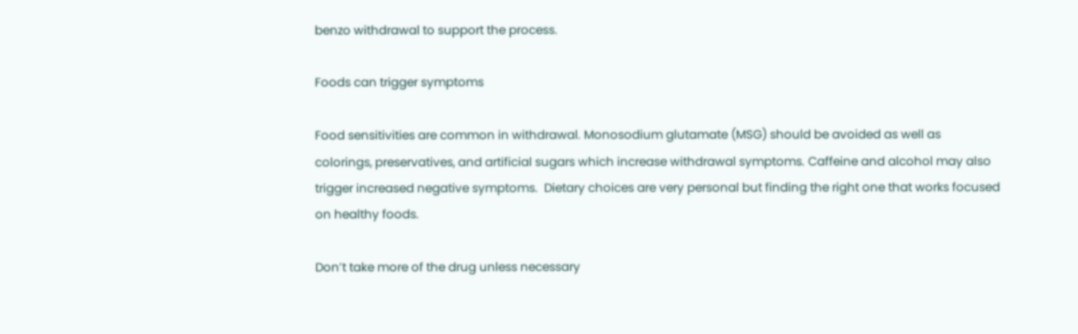benzo withdrawal to support the process.

Foods can trigger symptoms

Food sensitivities are common in withdrawal. Monosodium glutamate (MSG) should be avoided as well as colorings, preservatives, and artificial sugars which increase withdrawal symptoms. Caffeine and alcohol may also trigger increased negative symptoms.  Dietary choices are very personal but finding the right one that works focused on healthy foods.

Don’t take more of the drug unless necessary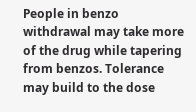People in benzo withdrawal may take more of the drug while tapering from benzos. Tolerance may build to the dose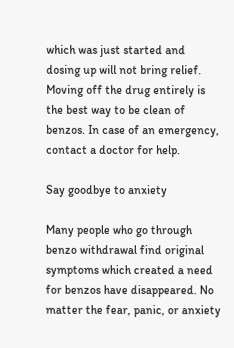which was just started and dosing up will not bring relief. Moving off the drug entirely is the best way to be clean of benzos. In case of an emergency, contact a doctor for help.

Say goodbye to anxiety

Many people who go through benzo withdrawal find original symptoms which created a need for benzos have disappeared. No matter the fear, panic, or anxiety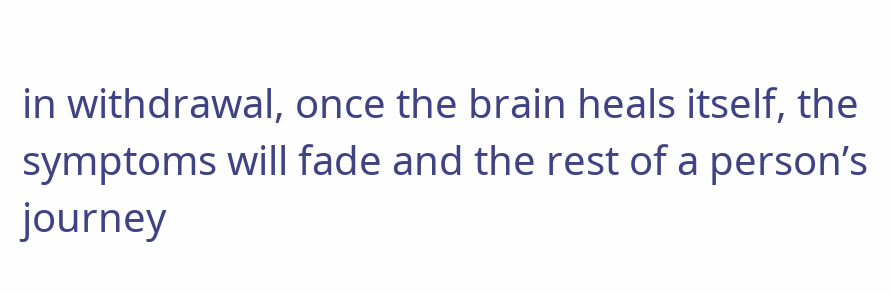in withdrawal, once the brain heals itself, the symptoms will fade and the rest of a person’s journey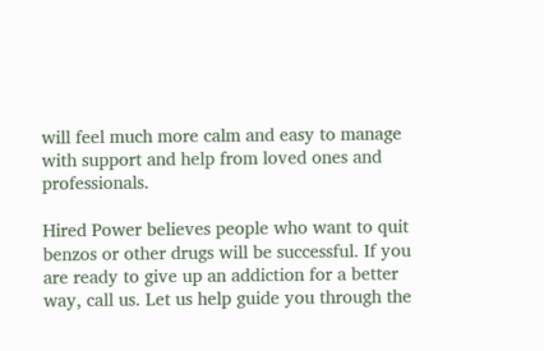will feel much more calm and easy to manage with support and help from loved ones and professionals.

Hired Power believes people who want to quit benzos or other drugs will be successful. If you are ready to give up an addiction for a better way, call us. Let us help guide you through the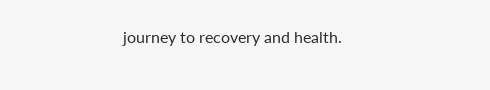journey to recovery and health.